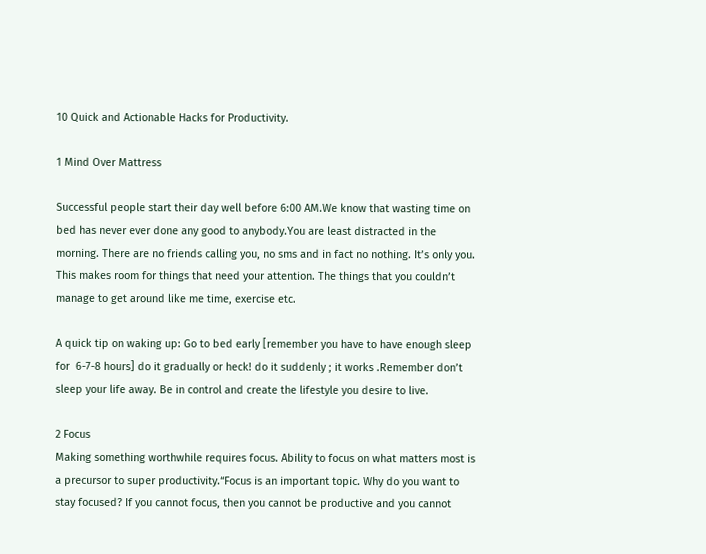10 Quick and Actionable Hacks for Productivity.

1 Mind Over Mattress

Successful people start their day well before 6:00 AM.We know that wasting time on bed has never ever done any good to anybody.You are least distracted in the morning. There are no friends calling you, no sms and in fact no nothing. It’s only you. This makes room for things that need your attention. The things that you couldn’t manage to get around like me time, exercise etc.

A quick tip on waking up: Go to bed early [remember you have to have enough sleep for  6-7-8 hours] do it gradually or heck! do it suddenly ; it works .Remember don’t sleep your life away. Be in control and create the lifestyle you desire to live.

2 Focus
Making something worthwhile requires focus. Ability to focus on what matters most is a precursor to super productivity.“Focus is an important topic. Why do you want to stay focused? If you cannot focus, then you cannot be productive and you cannot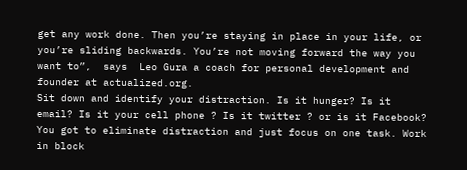get any work done. Then you’re staying in place in your life, or you’re sliding backwards. You’re not moving forward the way you want to”,  says  Leo Gura a coach for personal development and founder at actualized.org.
Sit down and identify your distraction. Is it hunger? Is it email? Is it your cell phone ? Is it twitter ? or is it Facebook? You got to eliminate distraction and just focus on one task. Work in block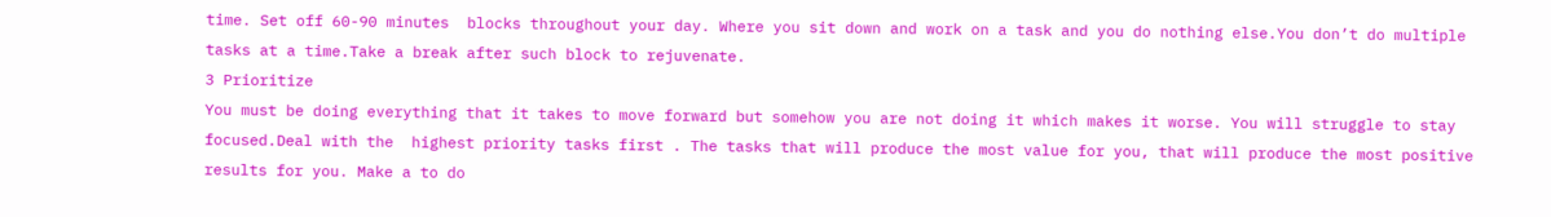time. Set off 60-90 minutes  blocks throughout your day. Where you sit down and work on a task and you do nothing else.You don’t do multiple tasks at a time.Take a break after such block to rejuvenate.
3 Prioritize
You must be doing everything that it takes to move forward but somehow you are not doing it which makes it worse. You will struggle to stay focused.Deal with the  highest priority tasks first . The tasks that will produce the most value for you, that will produce the most positive results for you. Make a to do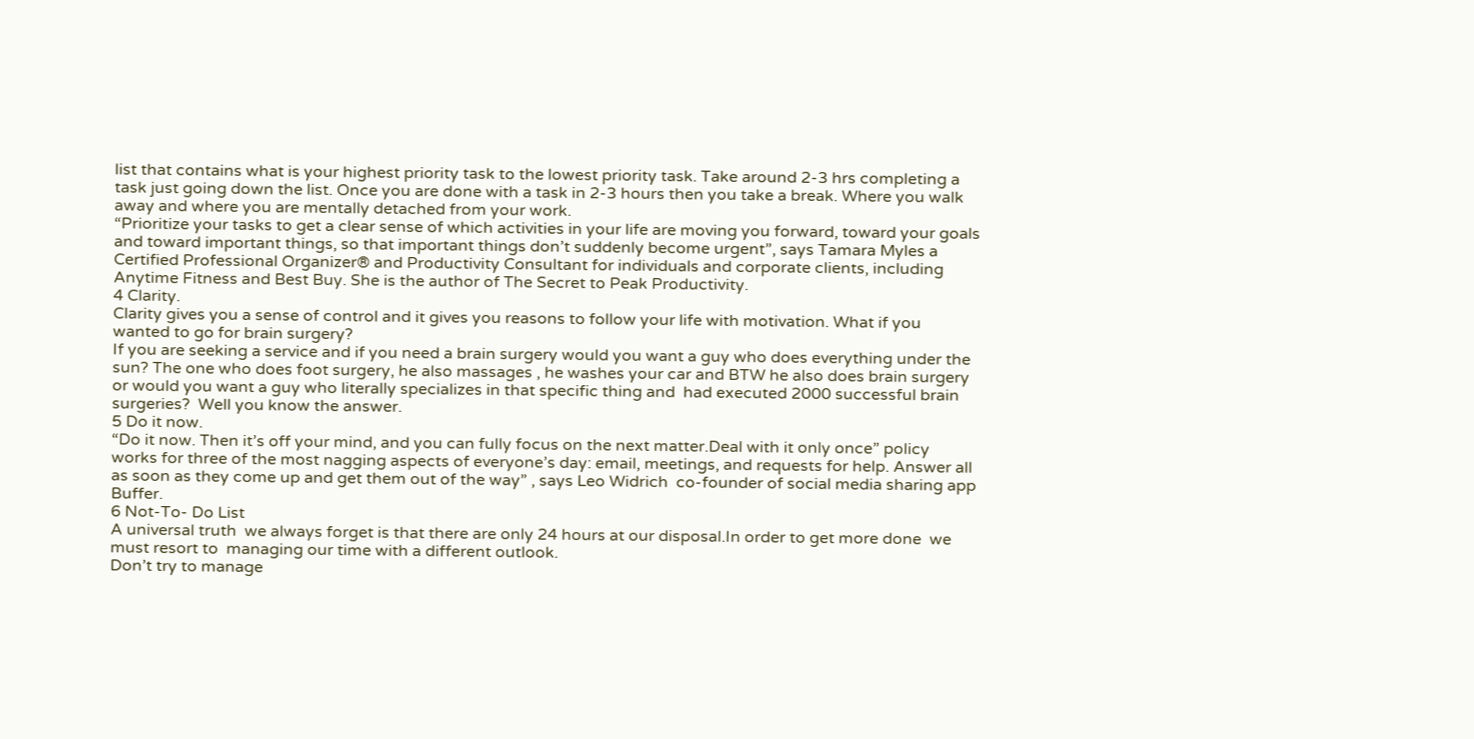list that contains what is your highest priority task to the lowest priority task. Take around 2-3 hrs completing a task just going down the list. Once you are done with a task in 2-3 hours then you take a break. Where you walk away and where you are mentally detached from your work.
“Prioritize your tasks to get a clear sense of which activities in your life are moving you forward, toward your goals and toward important things, so that important things don’t suddenly become urgent”, says Tamara Myles a Certified Professional Organizer® and Productivity Consultant for individuals and corporate clients, including Anytime Fitness and Best Buy. She is the author of The Secret to Peak Productivity.
4 Clarity.
Clarity gives you a sense of control and it gives you reasons to follow your life with motivation. What if you wanted to go for brain surgery?
If you are seeking a service and if you need a brain surgery would you want a guy who does everything under the sun? The one who does foot surgery, he also massages , he washes your car and BTW he also does brain surgery or would you want a guy who literally specializes in that specific thing and  had executed 2000 successful brain surgeries?  Well you know the answer.
5 Do it now.
“Do it now. Then it’s off your mind, and you can fully focus on the next matter.Deal with it only once” policy works for three of the most nagging aspects of everyone’s day: email, meetings, and requests for help. Answer all as soon as they come up and get them out of the way” , says Leo Widrich  co-founder of social media sharing app Buffer.
6 Not-To- Do List
A universal truth  we always forget is that there are only 24 hours at our disposal.In order to get more done  we must resort to  managing our time with a different outlook.
Don’t try to manage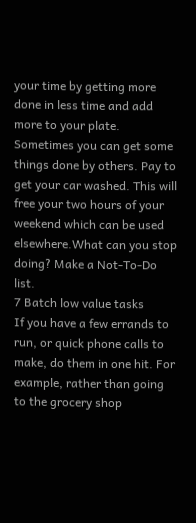your time by getting more done in less time and add more to your plate. Sometimes you can get some things done by others. Pay to get your car washed. This will free your two hours of your weekend which can be used elsewhere.What can you stop doing? Make a Not-To-Do list.
7 Batch low value tasks
If you have a few errands to run, or quick phone calls to make, do them in one hit. For example, rather than going to the grocery shop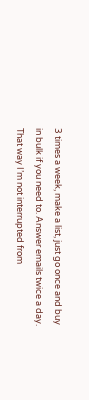3 times a week, make a list, just go once and buy in bulk if you need to. Answer emails twice a day. That way I’m not interrupted from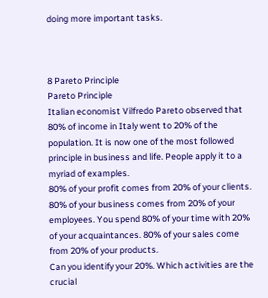doing more important tasks.



8 Pareto Principle
Pareto Principle
Italian economist Vilfredo Pareto observed that 80% of income in Italy went to 20% of the population. It is now one of the most followed  principle in business and life. People apply it to a myriad of examples.
80% of your profit comes from 20% of your clients. 80% of your business comes from 20% of your employees. You spend 80% of your time with 20% of your acquaintances. 80% of your sales come from 20% of your products.
Can you identify your 20%. Which activities are the crucial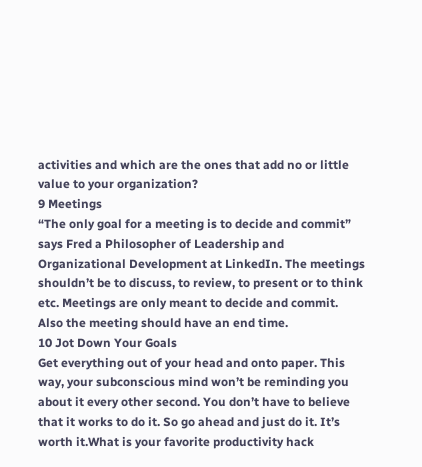activities and which are the ones that add no or little value to your organization?
9 Meetings
“The only goal for a meeting is to decide and commit” says Fred a Philosopher of Leadership and Organizational Development at LinkedIn. The meetings shouldn’t be to discuss, to review, to present or to think etc. Meetings are only meant to decide and commit. Also the meeting should have an end time.
10 Jot Down Your Goals
Get everything out of your head and onto paper. This way, your subconscious mind won’t be reminding you about it every other second. You don’t have to believe that it works to do it. So go ahead and just do it. It’s worth it.What is your favorite productivity hack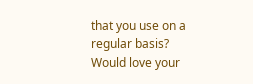that you use on a regular basis? Would love your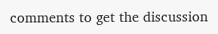comments to get the discussion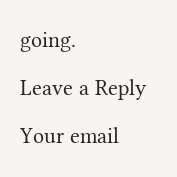going.

Leave a Reply

Your email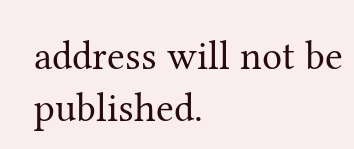address will not be published.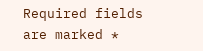Required fields are marked *